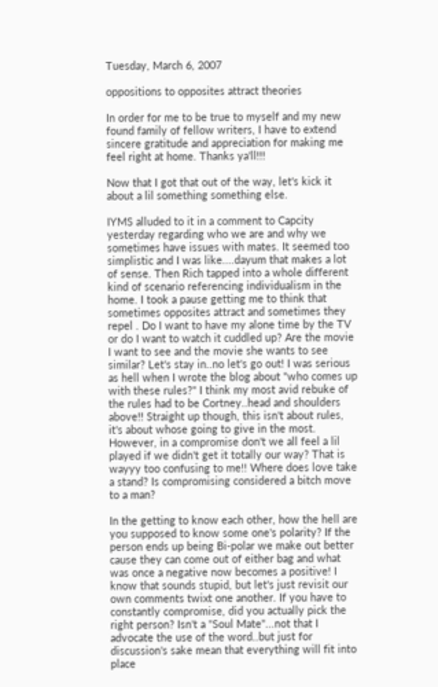Tuesday, March 6, 2007

oppositions to opposites attract theories

In order for me to be true to myself and my new found family of fellow writers, I have to extend sincere gratitude and appreciation for making me feel right at home. Thanks ya'll!!!

Now that I got that out of the way, let's kick it about a lil something something else.

IYMS alluded to it in a comment to Capcity yesterday regarding who we are and why we sometimes have issues with mates. It seemed too simplistic and I was like....dayum that makes a lot of sense. Then Rich tapped into a whole different kind of scenario referencing individualism in the home. I took a pause getting me to think that sometimes opposites attract and sometimes they repel . Do I want to have my alone time by the TV or do I want to watch it cuddled up? Are the movie I want to see and the movie she wants to see similar? Let's stay in..no let's go out! I was serious as hell when I wrote the blog about "who comes up with these rules?" I think my most avid rebuke of the rules had to be Cortney..head and shoulders above!! Straight up though, this isn't about rules, it's about whose going to give in the most. However, in a compromise don't we all feel a lil played if we didn't get it totally our way? That is wayyy too confusing to me!! Where does love take a stand? Is compromising considered a bitch move to a man?

In the getting to know each other, how the hell are you supposed to know some one's polarity? If the person ends up being Bi-polar we make out better cause they can come out of either bag and what was once a negative now becomes a positive! I know that sounds stupid, but let's just revisit our own comments twixt one another. If you have to constantly compromise, did you actually pick the right person? Isn't a "Soul Mate"...not that I advocate the use of the word..but just for discussion's sake mean that everything will fit into place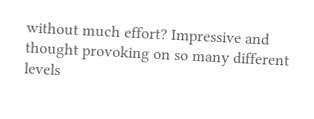without much effort? Impressive and thought provoking on so many different levels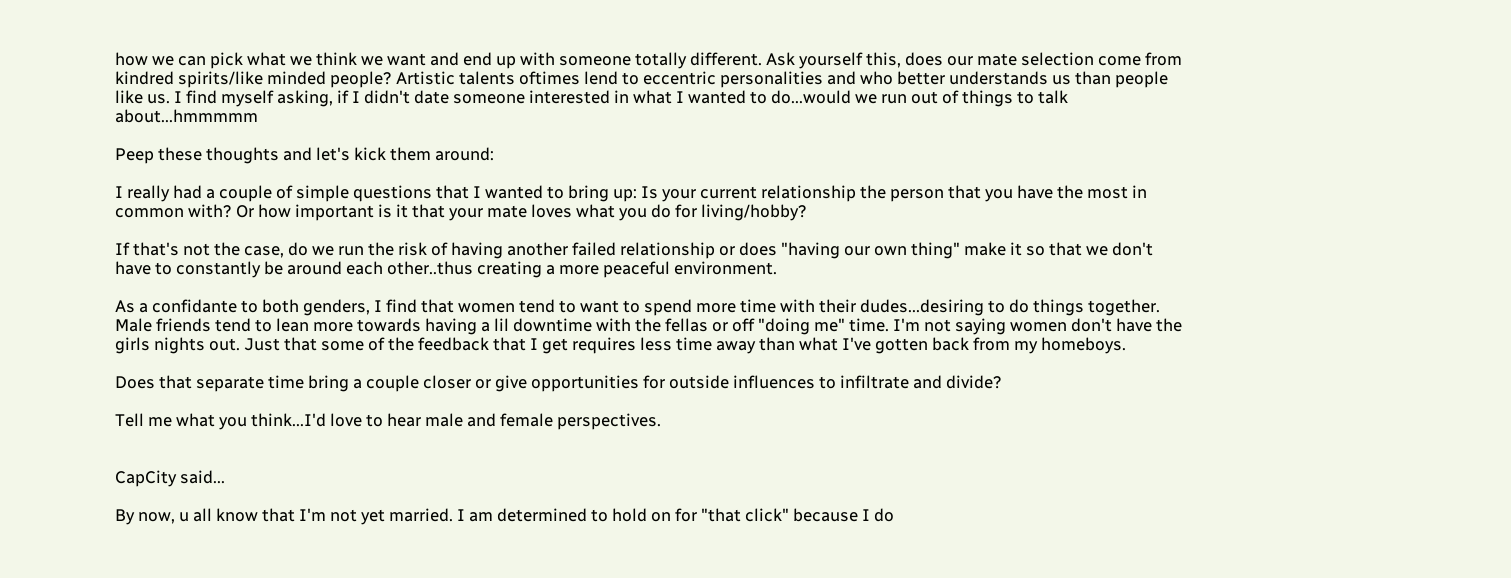how we can pick what we think we want and end up with someone totally different. Ask yourself this, does our mate selection come from kindred spirits/like minded people? Artistic talents oftimes lend to eccentric personalities and who better understands us than people like us. I find myself asking, if I didn't date someone interested in what I wanted to do...would we run out of things to talk about...hmmmmm

Peep these thoughts and let's kick them around:

I really had a couple of simple questions that I wanted to bring up: Is your current relationship the person that you have the most in common with? Or how important is it that your mate loves what you do for living/hobby?

If that's not the case, do we run the risk of having another failed relationship or does "having our own thing" make it so that we don't have to constantly be around each other..thus creating a more peaceful environment.

As a confidante to both genders, I find that women tend to want to spend more time with their dudes...desiring to do things together. Male friends tend to lean more towards having a lil downtime with the fellas or off "doing me" time. I'm not saying women don't have the girls nights out. Just that some of the feedback that I get requires less time away than what I've gotten back from my homeboys.

Does that separate time bring a couple closer or give opportunities for outside influences to infiltrate and divide?

Tell me what you think...I'd love to hear male and female perspectives.


CapCity said...

By now, u all know that I'm not yet married. I am determined to hold on for "that click" because I do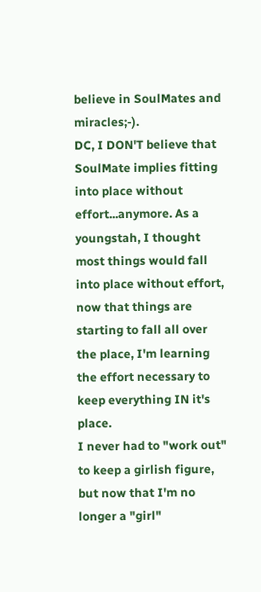believe in SoulMates and miracles;-).
DC, I DON'T believe that SoulMate implies fitting into place without effort...anymore. As a youngstah, I thought most things would fall into place without effort, now that things are starting to fall all over the place, I'm learning the effort necessary to keep everything IN it's place.
I never had to "work out" to keep a girlish figure, but now that I'm no longer a "girl"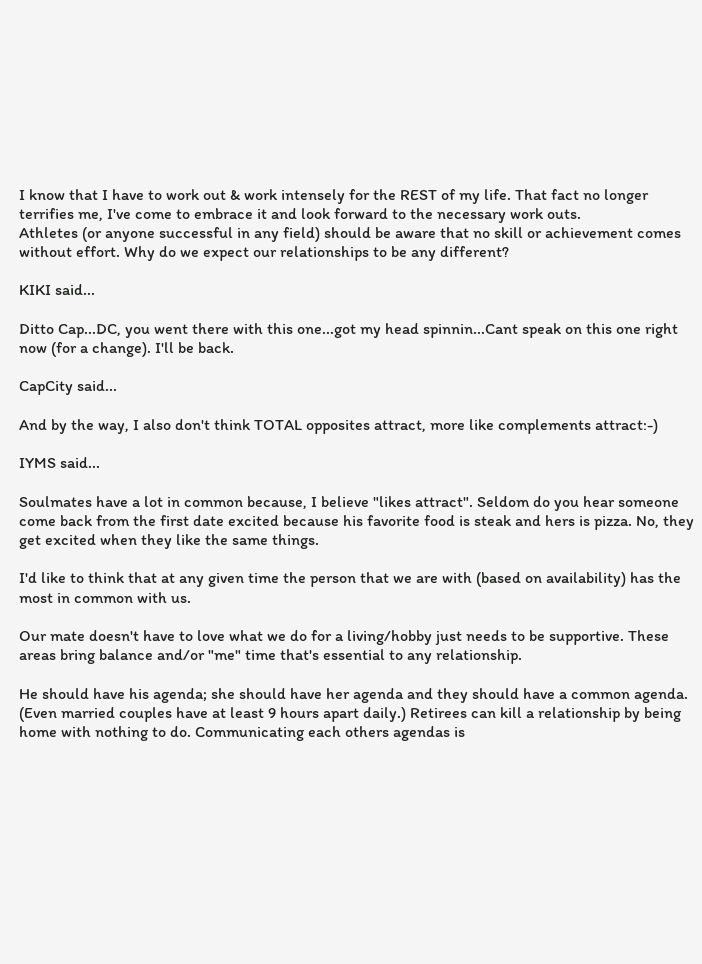I know that I have to work out & work intensely for the REST of my life. That fact no longer terrifies me, I've come to embrace it and look forward to the necessary work outs.
Athletes (or anyone successful in any field) should be aware that no skill or achievement comes without effort. Why do we expect our relationships to be any different?

KIKI said...

Ditto Cap...DC, you went there with this one...got my head spinnin...Cant speak on this one right now (for a change). I'll be back.

CapCity said...

And by the way, I also don't think TOTAL opposites attract, more like complements attract:-)

IYMS said...

Soulmates have a lot in common because, I believe "likes attract". Seldom do you hear someone come back from the first date excited because his favorite food is steak and hers is pizza. No, they get excited when they like the same things.

I'd like to think that at any given time the person that we are with (based on availability) has the most in common with us.

Our mate doesn't have to love what we do for a living/hobby just needs to be supportive. These areas bring balance and/or "me" time that's essential to any relationship.

He should have his agenda; she should have her agenda and they should have a common agenda. (Even married couples have at least 9 hours apart daily.) Retirees can kill a relationship by being home with nothing to do. Communicating each others agendas is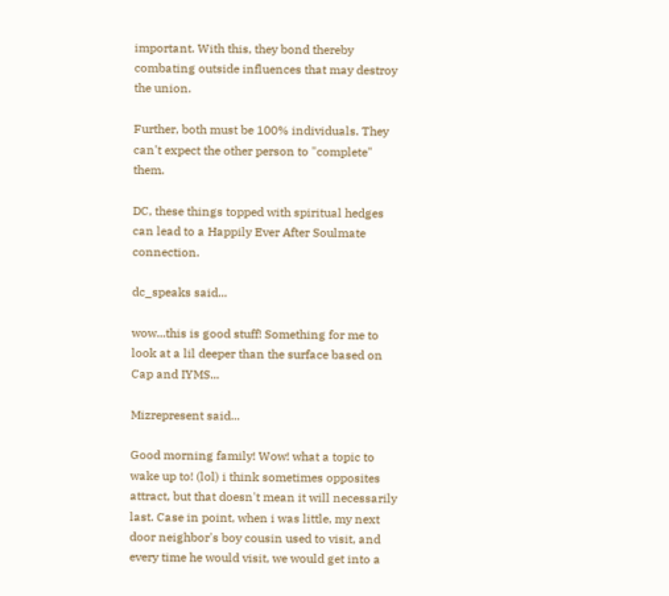important. With this, they bond thereby combating outside influences that may destroy the union.

Further, both must be 100% individuals. They can't expect the other person to "complete" them.

DC, these things topped with spiritual hedges can lead to a Happily Ever After Soulmate connection.

dc_speaks said...

wow...this is good stuff! Something for me to look at a lil deeper than the surface based on Cap and IYMS...

Mizrepresent said...

Good morning family! Wow! what a topic to wake up to! (lol) i think sometimes opposites attract, but that doesn't mean it will necessarily last. Case in point, when i was little, my next door neighbor's boy cousin used to visit, and every time he would visit, we would get into a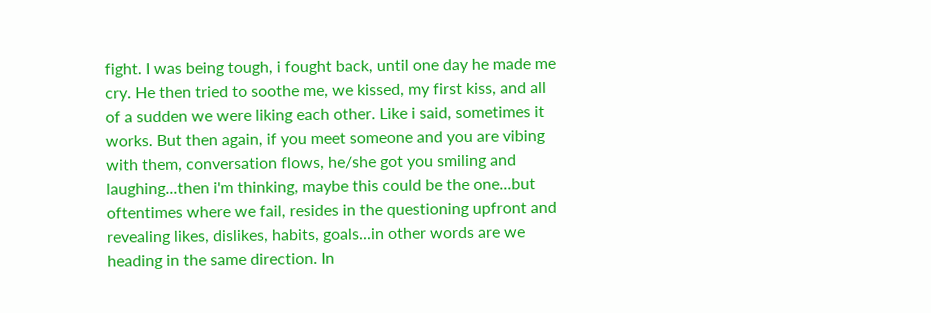fight. I was being tough, i fought back, until one day he made me cry. He then tried to soothe me, we kissed, my first kiss, and all of a sudden we were liking each other. Like i said, sometimes it works. But then again, if you meet someone and you are vibing with them, conversation flows, he/she got you smiling and laughing...then i'm thinking, maybe this could be the one...but oftentimes where we fail, resides in the questioning upfront and revealing likes, dislikes, habits, goals...in other words are we heading in the same direction. In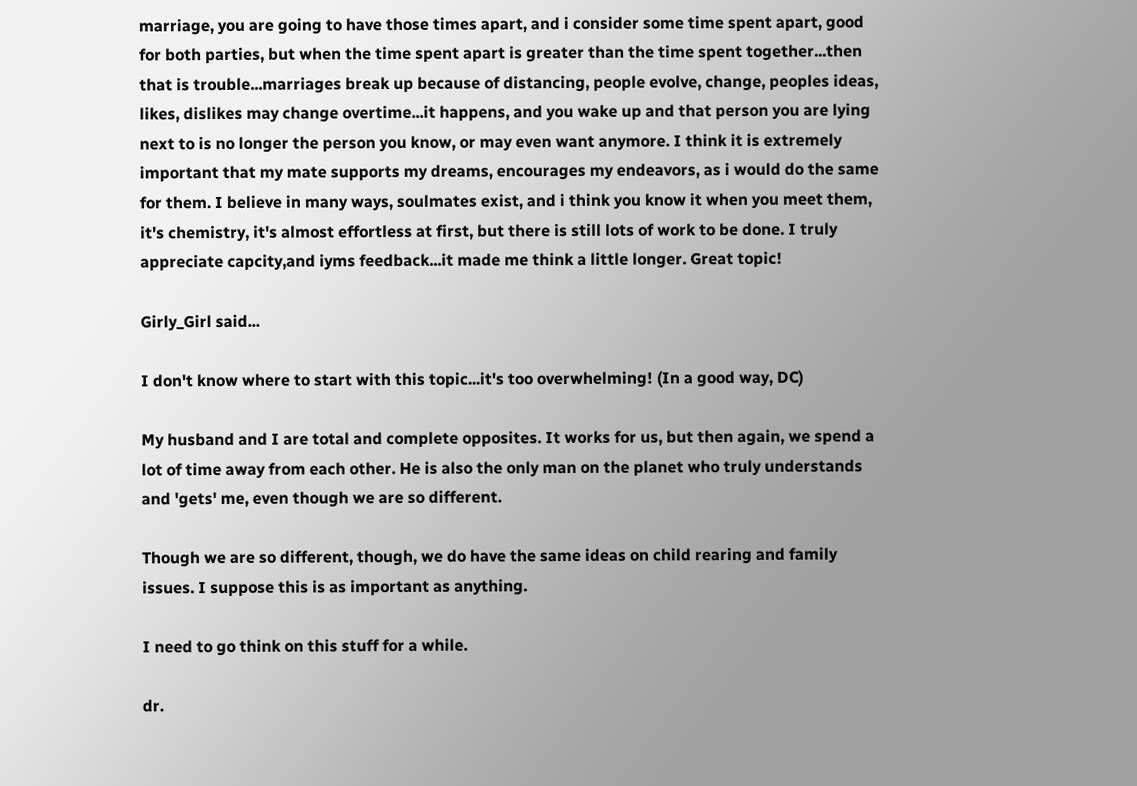marriage, you are going to have those times apart, and i consider some time spent apart, good for both parties, but when the time spent apart is greater than the time spent together...then that is trouble...marriages break up because of distancing, people evolve, change, peoples ideas, likes, dislikes may change overtime...it happens, and you wake up and that person you are lying next to is no longer the person you know, or may even want anymore. I think it is extremely important that my mate supports my dreams, encourages my endeavors, as i would do the same for them. I believe in many ways, soulmates exist, and i think you know it when you meet them, it's chemistry, it's almost effortless at first, but there is still lots of work to be done. I truly appreciate capcity,and iyms feedback...it made me think a little longer. Great topic!

Girly_Girl said...

I don't know where to start with this topic...it's too overwhelming! (In a good way, DC)

My husband and I are total and complete opposites. It works for us, but then again, we spend a lot of time away from each other. He is also the only man on the planet who truly understands and 'gets' me, even though we are so different.

Though we are so different, though, we do have the same ideas on child rearing and family issues. I suppose this is as important as anything.

I need to go think on this stuff for a while.

dr.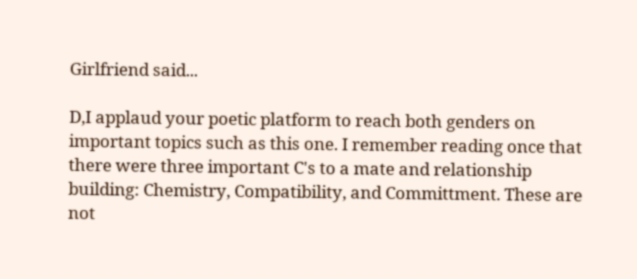Girlfriend said...

D,I applaud your poetic platform to reach both genders on important topics such as this one. I remember reading once that there were three important C's to a mate and relationship building: Chemistry, Compatibility, and Committment. These are not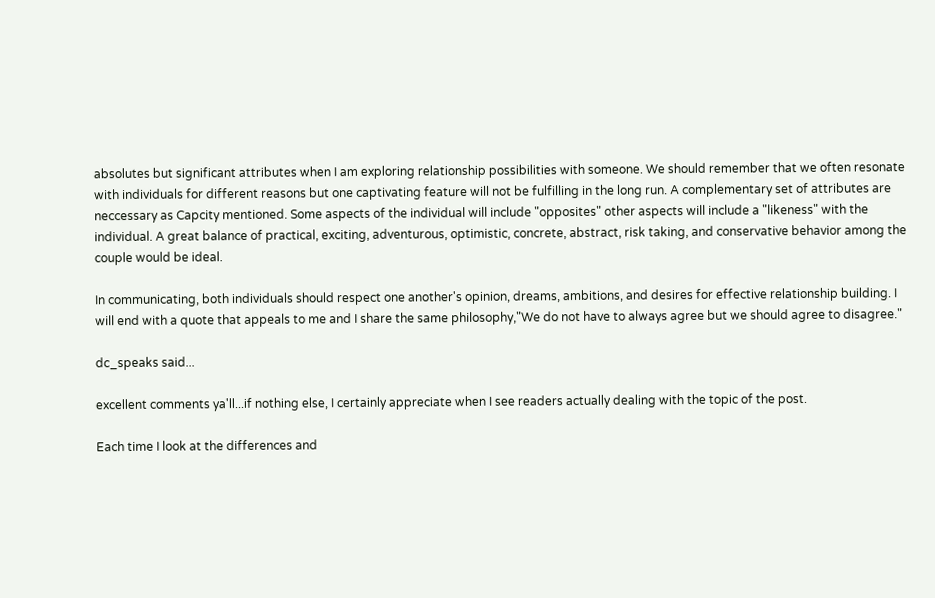absolutes but significant attributes when I am exploring relationship possibilities with someone. We should remember that we often resonate with individuals for different reasons but one captivating feature will not be fulfilling in the long run. A complementary set of attributes are neccessary as Capcity mentioned. Some aspects of the individual will include "opposites" other aspects will include a "likeness" with the individual. A great balance of practical, exciting, adventurous, optimistic, concrete, abstract, risk taking, and conservative behavior among the couple would be ideal.

In communicating, both individuals should respect one another's opinion, dreams, ambitions, and desires for effective relationship building. I will end with a quote that appeals to me and I share the same philosophy,"We do not have to always agree but we should agree to disagree."

dc_speaks said...

excellent comments ya'll...if nothing else, I certainly appreciate when I see readers actually dealing with the topic of the post.

Each time I look at the differences and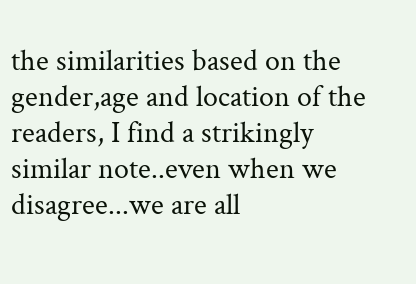the similarities based on the gender,age and location of the readers, I find a strikingly similar note..even when we disagree...we are all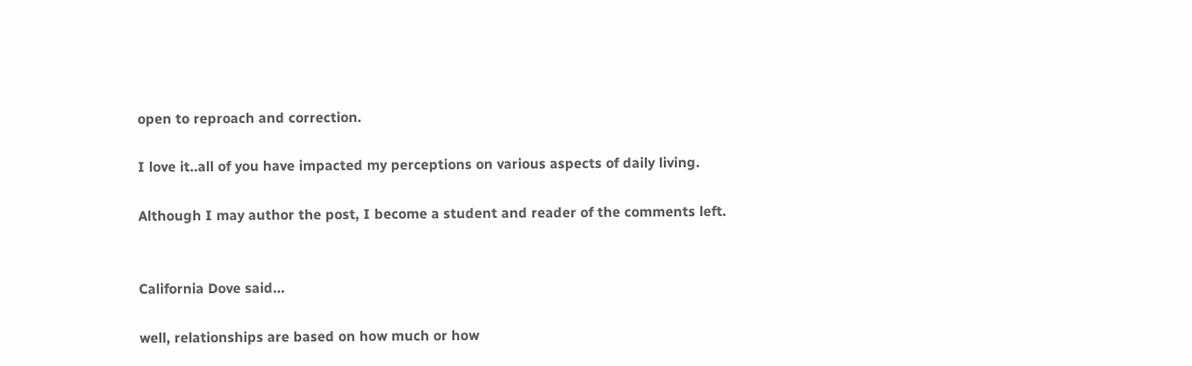open to reproach and correction.

I love it..all of you have impacted my perceptions on various aspects of daily living.

Although I may author the post, I become a student and reader of the comments left.


California Dove said...

well, relationships are based on how much or how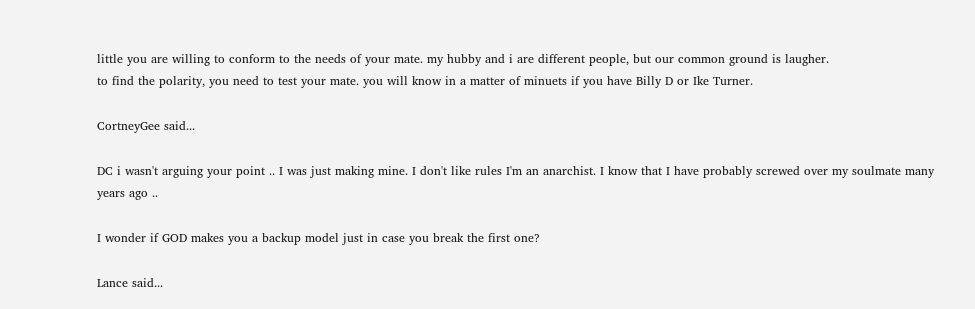little you are willing to conform to the needs of your mate. my hubby and i are different people, but our common ground is laugher.
to find the polarity, you need to test your mate. you will know in a matter of minuets if you have Billy D or Ike Turner.

CortneyGee said...

DC i wasn't arguing your point .. I was just making mine. I don't like rules I'm an anarchist. I know that I have probably screwed over my soulmate many years ago ..

I wonder if GOD makes you a backup model just in case you break the first one?

Lance said...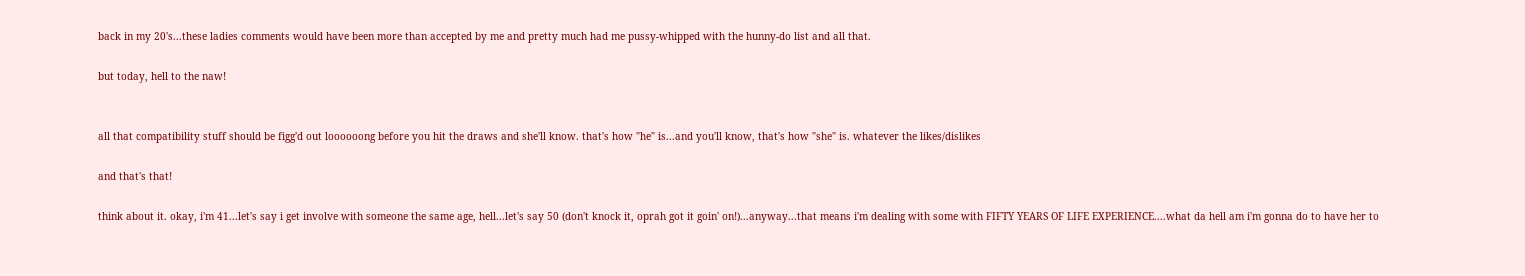back in my 20's...these ladies comments would have been more than accepted by me and pretty much had me pussy-whipped with the hunny-do list and all that.

but today, hell to the naw!


all that compatibility stuff should be figg'd out loooooong before you hit the draws and she'll know. that's how "he" is...and you'll know, that's how "she" is. whatever the likes/dislikes

and that's that!

think about it. okay, i'm 41...let's say i get involve with someone the same age, hell...let's say 50 (don't knock it, oprah got it goin' on!)...anyway...that means i'm dealing with some with FIFTY YEARS OF LIFE EXPERIENCE....what da hell am i'm gonna do to have her to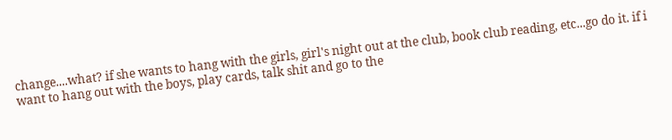change....what? if she wants to hang with the girls, girl's night out at the club, book club reading, etc...go do it. if i want to hang out with the boys, play cards, talk shit and go to the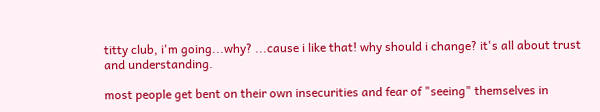titty club, i'm going...why? ...cause i like that! why should i change? it's all about trust and understanding.

most people get bent on their own insecurities and fear of "seeing" themselves in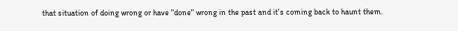that situation of doing wrong or have "done" wrong in the past and it's coming back to haunt them.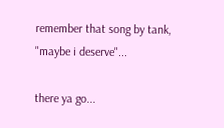remember that song by tank, "maybe i deserve"...

there ya go...